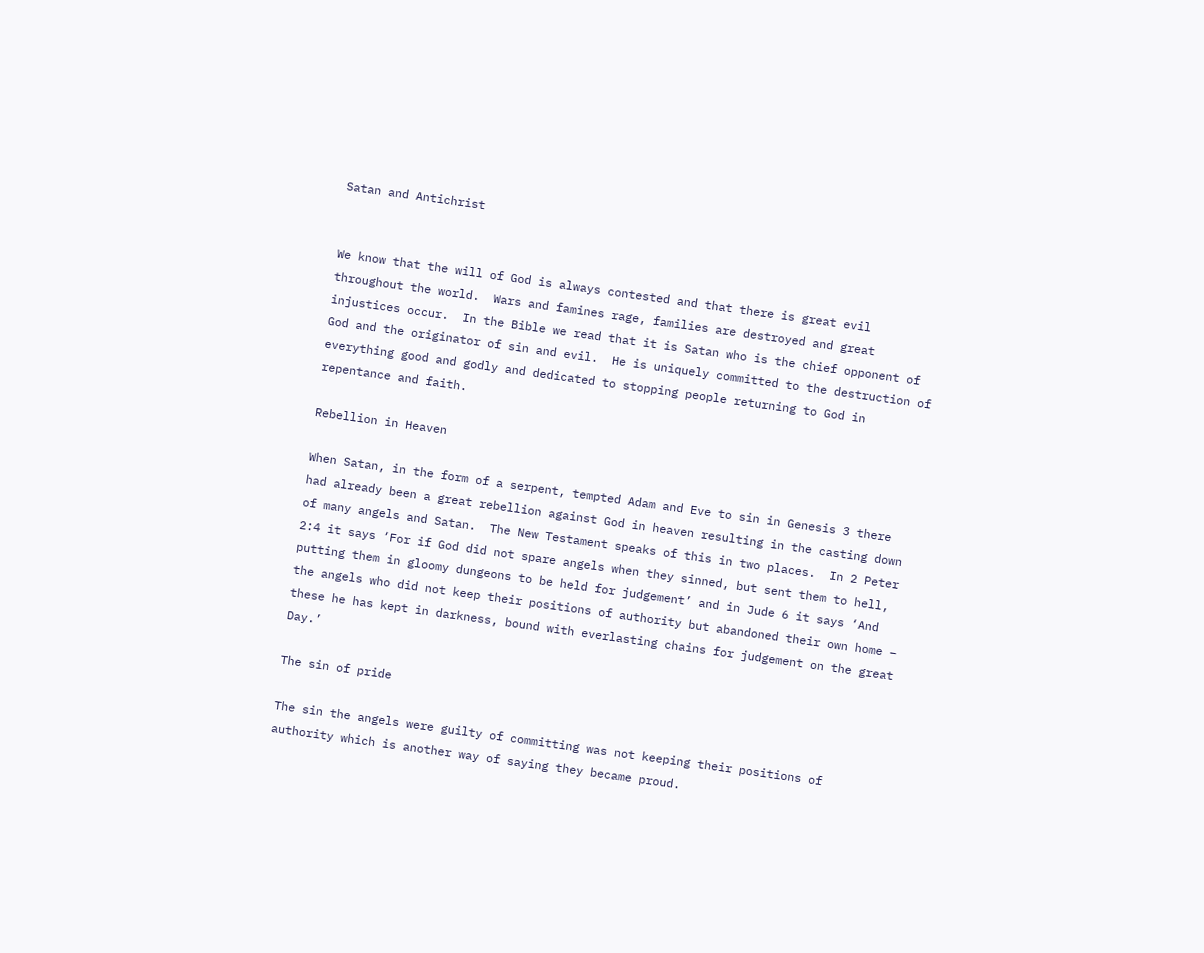Satan and Antichrist


We know that the will of God is always contested and that there is great evil throughout the world.  Wars and famines rage, families are destroyed and great injustices occur.  In the Bible we read that it is Satan who is the chief opponent of God and the originator of sin and evil.  He is uniquely committed to the destruction of everything good and godly and dedicated to stopping people returning to God in repentance and faith.

Rebellion in Heaven

When Satan, in the form of a serpent, tempted Adam and Eve to sin in Genesis 3 there had already been a great rebellion against God in heaven resulting in the casting down of many angels and Satan.  The New Testament speaks of this in two places.  In 2 Peter 2:4 it says ‘For if God did not spare angels when they sinned, but sent them to hell, putting them in gloomy dungeons to be held for judgement’ and in Jude 6 it says ‘And the angels who did not keep their positions of authority but abandoned their own home – these he has kept in darkness, bound with everlasting chains for judgement on the great Day.’

The sin of pride

The sin the angels were guilty of committing was not keeping their positions of authority which is another way of saying they became proud.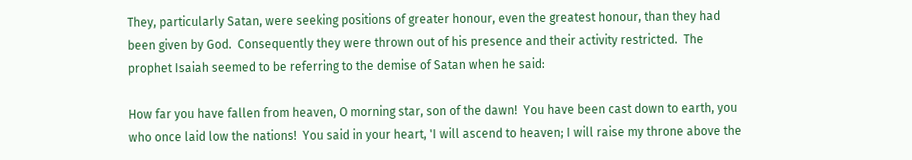They, particularly Satan, were seeking positions of greater honour, even the greatest honour, than they had been given by God.  Consequently they were thrown out of his presence and their activity restricted.  The prophet Isaiah seemed to be referring to the demise of Satan when he said:

How far you have fallen from heaven, O morning star, son of the dawn!  You have been cast down to earth, you who once laid low the nations!  You said in your heart, 'I will ascend to heaven; I will raise my throne above the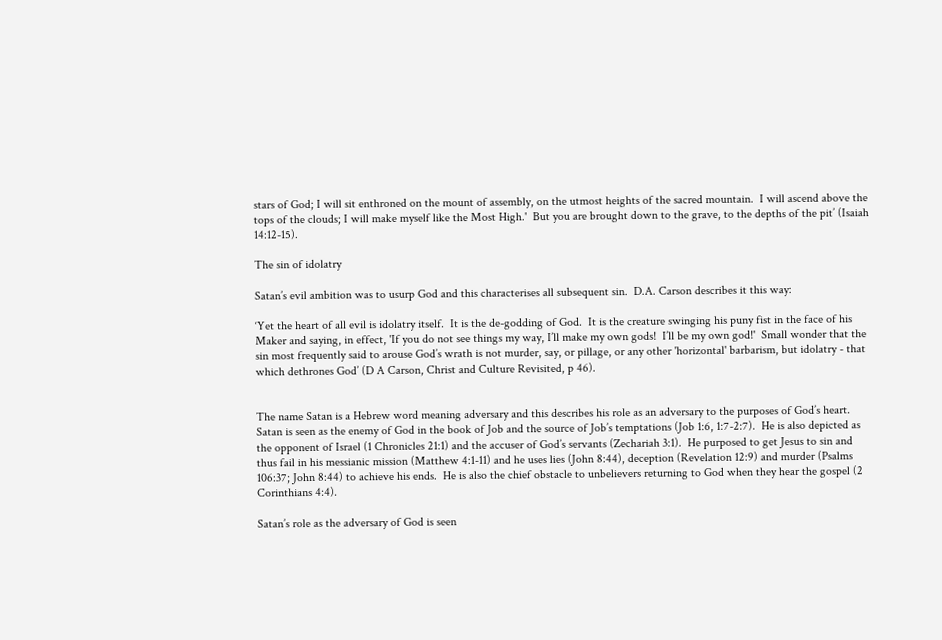stars of God; I will sit enthroned on the mount of assembly, on the utmost heights of the sacred mountain.  I will ascend above the tops of the clouds; I will make myself like the Most High.'  But you are brought down to the grave, to the depths of the pit’ (Isaiah 14:12-15).

The sin of idolatry

Satan’s evil ambition was to usurp God and this characterises all subsequent sin.  D.A. Carson describes it this way:

‘Yet the heart of all evil is idolatry itself.  It is the de-godding of God.  It is the creature swinging his puny fist in the face of his Maker and saying, in effect, 'If you do not see things my way, I’ll make my own gods!  I’ll be my own god!'  Small wonder that the sin most frequently said to arouse God’s wrath is not murder, say, or pillage, or any other 'horizontal' barbarism, but idolatry - that which dethrones God’ (D A Carson, Christ and Culture Revisited, p 46).


The name Satan is a Hebrew word meaning adversary and this describes his role as an adversary to the purposes of God’s heart.  Satan is seen as the enemy of God in the book of Job and the source of Job’s temptations (Job 1:6, 1:7-2:7).  He is also depicted as the opponent of Israel (1 Chronicles 21:1) and the accuser of God’s servants (Zechariah 3:1).  He purposed to get Jesus to sin and thus fail in his messianic mission (Matthew 4:1-11) and he uses lies (John 8:44), deception (Revelation 12:9) and murder (Psalms 106:37; John 8:44) to achieve his ends.  He is also the chief obstacle to unbelievers returning to God when they hear the gospel (2 Corinthians 4:4).

Satan’s role as the adversary of God is seen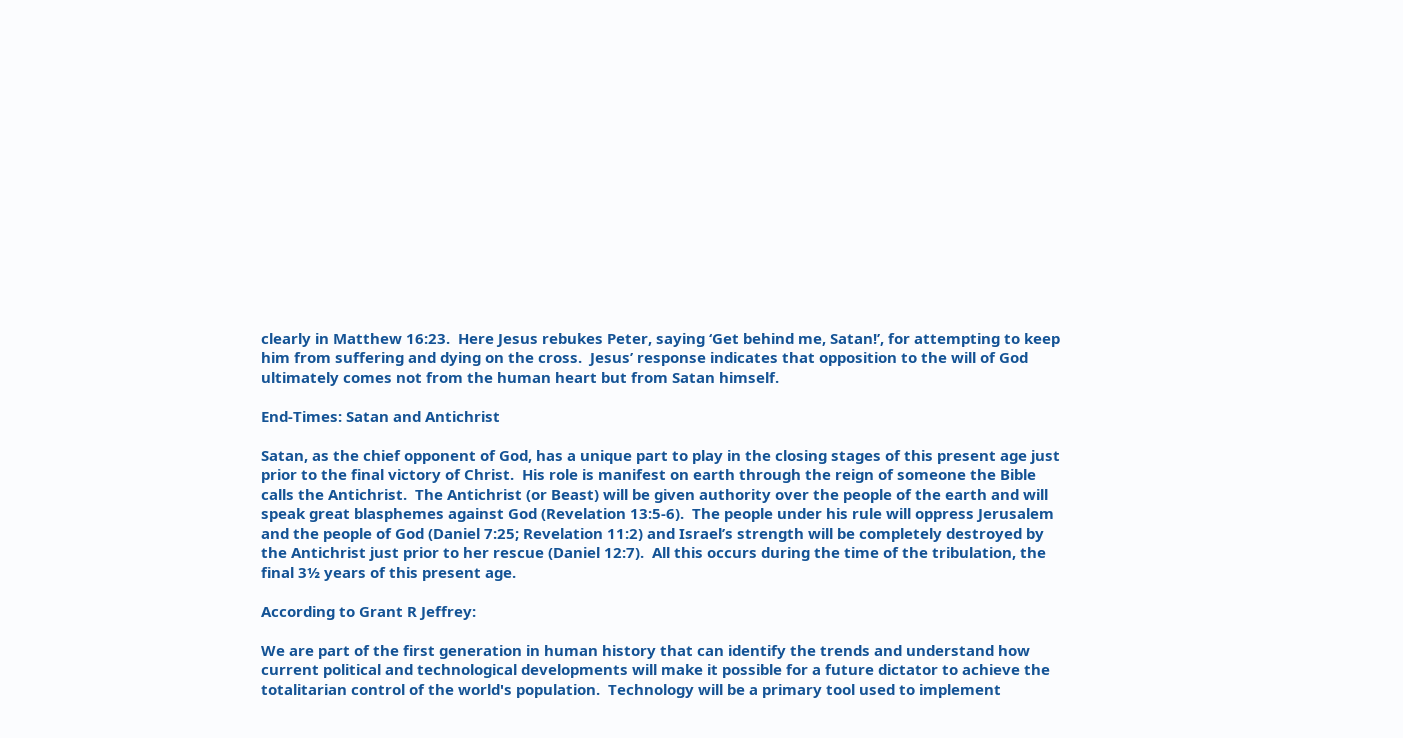clearly in Matthew 16:23.  Here Jesus rebukes Peter, saying ‘Get behind me, Satan!’, for attempting to keep him from suffering and dying on the cross.  Jesus’ response indicates that opposition to the will of God ultimately comes not from the human heart but from Satan himself.

End-Times: Satan and Antichrist

Satan, as the chief opponent of God, has a unique part to play in the closing stages of this present age just prior to the final victory of Christ.  His role is manifest on earth through the reign of someone the Bible calls the Antichrist.  The Antichrist (or Beast) will be given authority over the people of the earth and will speak great blasphemes against God (Revelation 13:5-6).  The people under his rule will oppress Jerusalem and the people of God (Daniel 7:25; Revelation 11:2) and Israel’s strength will be completely destroyed by the Antichrist just prior to her rescue (Daniel 12:7).  All this occurs during the time of the tribulation, the final 3½ years of this present age.

According to Grant R Jeffrey:

We are part of the first generation in human history that can identify the trends and understand how current political and technological developments will make it possible for a future dictator to achieve the totalitarian control of the world's population.  Technology will be a primary tool used to implement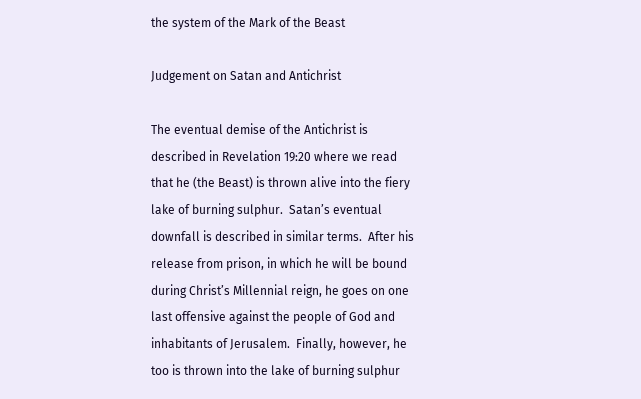the system of the Mark of the Beast

Judgement on Satan and Antichrist

The eventual demise of the Antichrist is described in Revelation 19:20 where we read that he (the Beast) is thrown alive into the fiery lake of burning sulphur.  Satan’s eventual downfall is described in similar terms.  After his release from prison, in which he will be bound during Christ’s Millennial reign, he goes on one last offensive against the people of God and inhabitants of Jerusalem.  Finally, however, he too is thrown into the lake of burning sulphur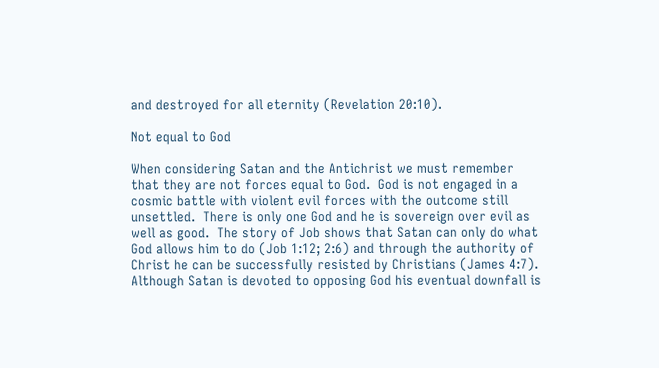and destroyed for all eternity (Revelation 20:10).

Not equal to God

When considering Satan and the Antichrist we must remember that they are not forces equal to God.  God is not engaged in a cosmic battle with violent evil forces with the outcome still unsettled.  There is only one God and he is sovereign over evil as well as good.  The story of Job shows that Satan can only do what God allows him to do (Job 1:12; 2:6) and through the authority of Christ he can be successfully resisted by Christians (James 4:7).  Although Satan is devoted to opposing God his eventual downfall is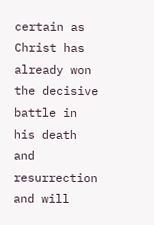certain as Christ has already won the decisive battle in his death and resurrection and will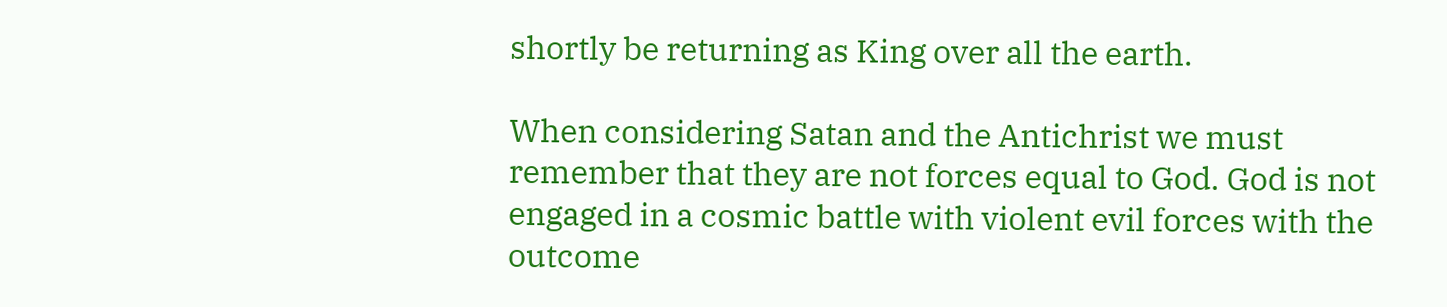shortly be returning as King over all the earth.

When considering Satan and the Antichrist we must remember that they are not forces equal to God. God is not engaged in a cosmic battle with violent evil forces with the outcome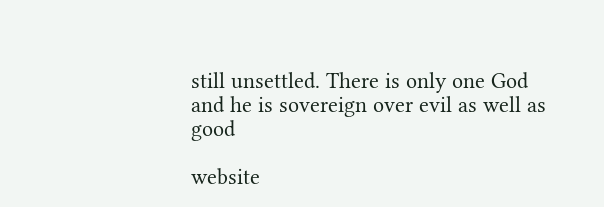still unsettled. There is only one God and he is sovereign over evil as well as good

website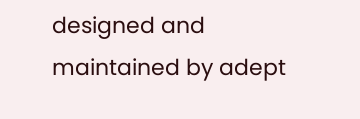designed and maintained by adept